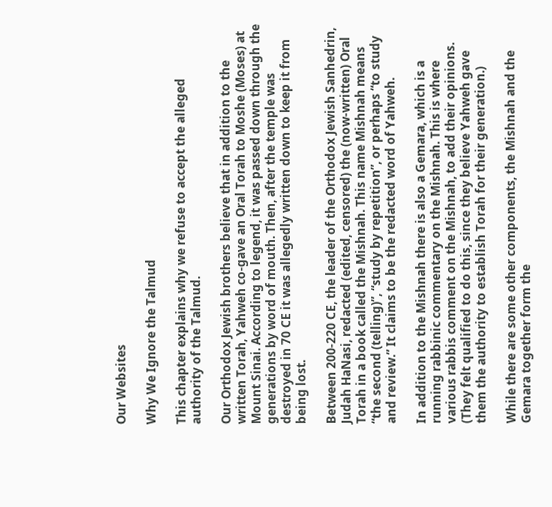Our Websites

Why We Ignore the Talmud

This chapter explains why we refuse to accept the alleged authority of the Talmud.

Our Orthodox Jewish brothers believe that in addition to the written Torah, Yahweh co-gave an Oral Torah to Moshe (Moses) at Mount Sinai. According to legend, it was passed down through the generations by word of mouth. Then, after the temple was destroyed in 70 CE it was allegedly written down to keep it from being lost.

Between 200-220 CE, the leader of the Orthodox Jewish Sanhedrin, Judah HaNasi, redacted (edited, censored) the (now-written) Oral Torah in a book called the Mishnah. This name Mishnah means “the second (telling)”, “study by repetition”, or perhaps “to study and review.” It claims to be the redacted word of Yahweh.

In addition to the Mishnah there is also a Gemara, which is a running rabbinic commentary on the Mishnah. This is where various rabbis comment on the Mishnah, to add their opinions. (They felt qualified to do this, since they believe Yahweh gave them the authority to establish Torah for their generation.)

While there are some other components, the Mishnah and the Gemara together form the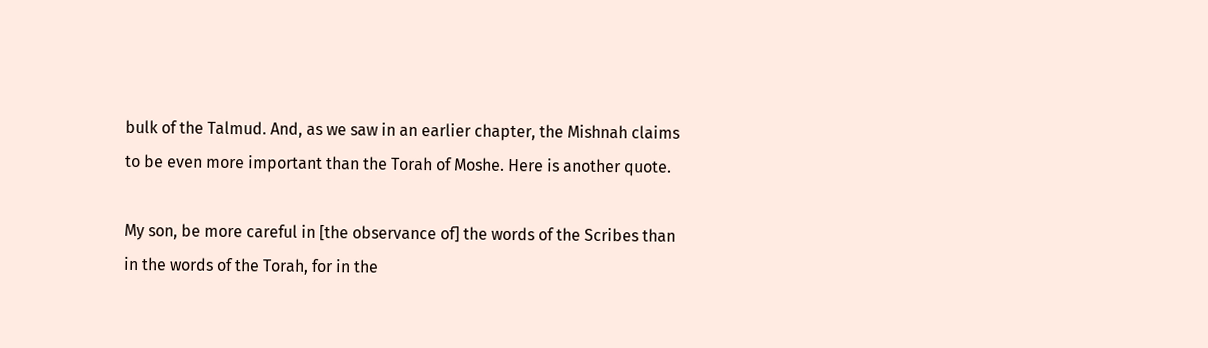bulk of the Talmud. And, as we saw in an earlier chapter, the Mishnah claims to be even more important than the Torah of Moshe. Here is another quote.

My son, be more careful in [the observance of] the words of the Scribes than in the words of the Torah, for in the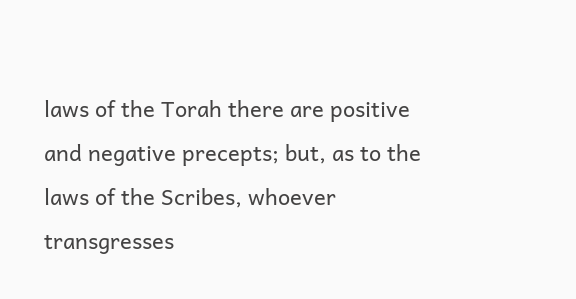laws of the Torah there are positive and negative precepts; but, as to the laws of the Scribes, whoever transgresses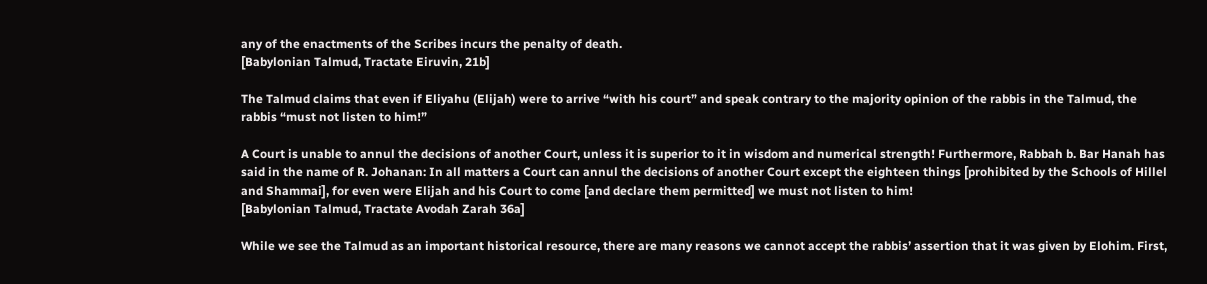any of the enactments of the Scribes incurs the penalty of death.
[Babylonian Talmud, Tractate Eiruvin, 21b]

The Talmud claims that even if Eliyahu (Elijah) were to arrive “with his court” and speak contrary to the majority opinion of the rabbis in the Talmud, the rabbis “must not listen to him!”

A Court is unable to annul the decisions of another Court, unless it is superior to it in wisdom and numerical strength! Furthermore, Rabbah b. Bar Hanah has said in the name of R. Johanan: In all matters a Court can annul the decisions of another Court except the eighteen things [prohibited by the Schools of Hillel and Shammai], for even were Elijah and his Court to come [and declare them permitted] we must not listen to him!
[Babylonian Talmud, Tractate Avodah Zarah 36a]

While we see the Talmud as an important historical resource, there are many reasons we cannot accept the rabbis’ assertion that it was given by Elohim. First,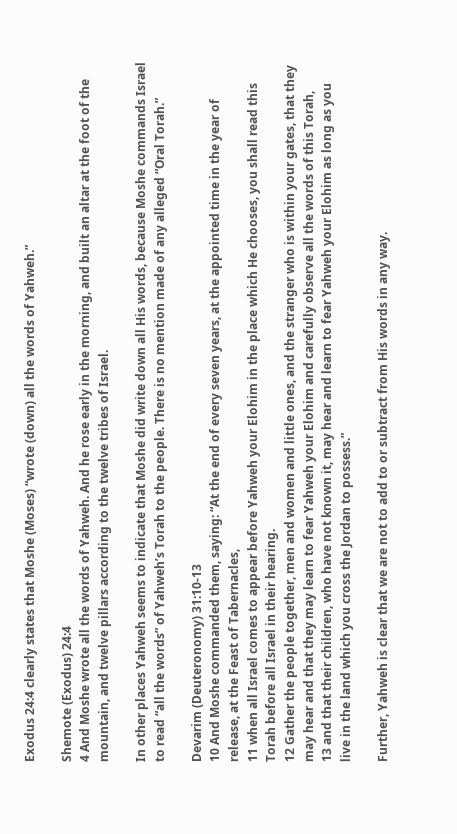Exodus 24:4 clearly states that Moshe (Moses) “wrote (down) all the words of Yahweh.”

Shemote (Exodus) 24:4
4 And Moshe wrote all the words of Yahweh. And he rose early in the morning, and built an altar at the foot of the mountain, and twelve pillars according to the twelve tribes of Israel.

In other places Yahweh seems to indicate that Moshe did write down all His words, because Moshe commands Israel to read “all the words” of Yahweh’s Torah to the people. There is no mention made of any alleged “Oral Torah.”

Devarim (Deuteronomy) 31:10-13
10 And Moshe commanded them, saying: “At the end of every seven years, at the appointed time in the year of release, at the Feast of Tabernacles,
11 when all Israel comes to appear before Yahweh your Elohim in the place which He chooses, you shall read this Torah before all Israel in their hearing.
12 Gather the people together, men and women and little ones, and the stranger who is within your gates, that they may hear and that they may learn to fear Yahweh your Elohim and carefully observe all the words of this Torah,
13 and that their children, who have not known it, may hear and learn to fear Yahweh your Elohim as long as you live in the land which you cross the Jordan to possess.”

Further, Yahweh is clear that we are not to add to or subtract from His words in any way.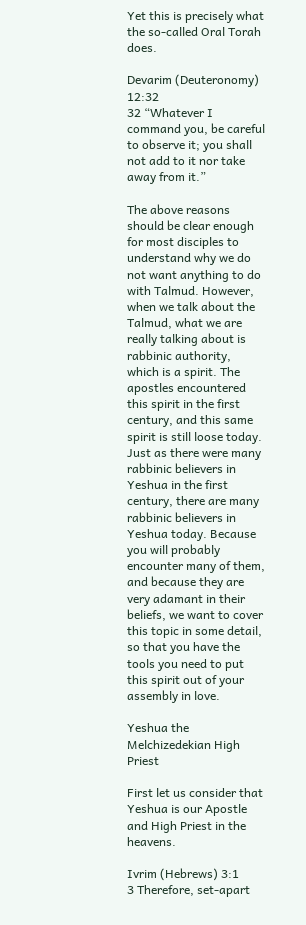Yet this is precisely what the so-called Oral Torah does.

Devarim (Deuteronomy) 12:32
32 “Whatever I command you, be careful to observe it; you shall not add to it nor take away from it.”

The above reasons should be clear enough for most disciples to understand why we do not want anything to do with Talmud. However, when we talk about the Talmud, what we are really talking about is rabbinic authority, which is a spirit. The apostles encountered this spirit in the first century, and this same spirit is still loose today. Just as there were many rabbinic believers in Yeshua in the first century, there are many rabbinic believers in Yeshua today. Because you will probably encounter many of them, and because they are very adamant in their beliefs, we want to cover this topic in some detail, so that you have the tools you need to put this spirit out of your assembly in love.

Yeshua the Melchizedekian High Priest

First let us consider that Yeshua is our Apostle and High Priest in the heavens.

Ivrim (Hebrews) 3:1
3 Therefore, set-apart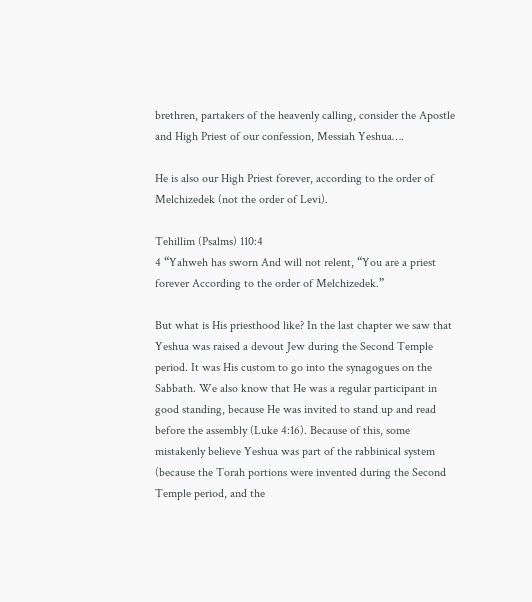brethren, partakers of the heavenly calling, consider the Apostle and High Priest of our confession, Messiah Yeshua….

He is also our High Priest forever, according to the order of Melchizedek (not the order of Levi).

Tehillim (Psalms) 110:4
4 “Yahweh has sworn And will not relent, “You are a priest forever According to the order of Melchizedek.”

But what is His priesthood like? In the last chapter we saw that Yeshua was raised a devout Jew during the Second Temple period. It was His custom to go into the synagogues on the Sabbath. We also know that He was a regular participant in good standing, because He was invited to stand up and read before the assembly (Luke 4:16). Because of this, some mistakenly believe Yeshua was part of the rabbinical system (because the Torah portions were invented during the Second Temple period, and the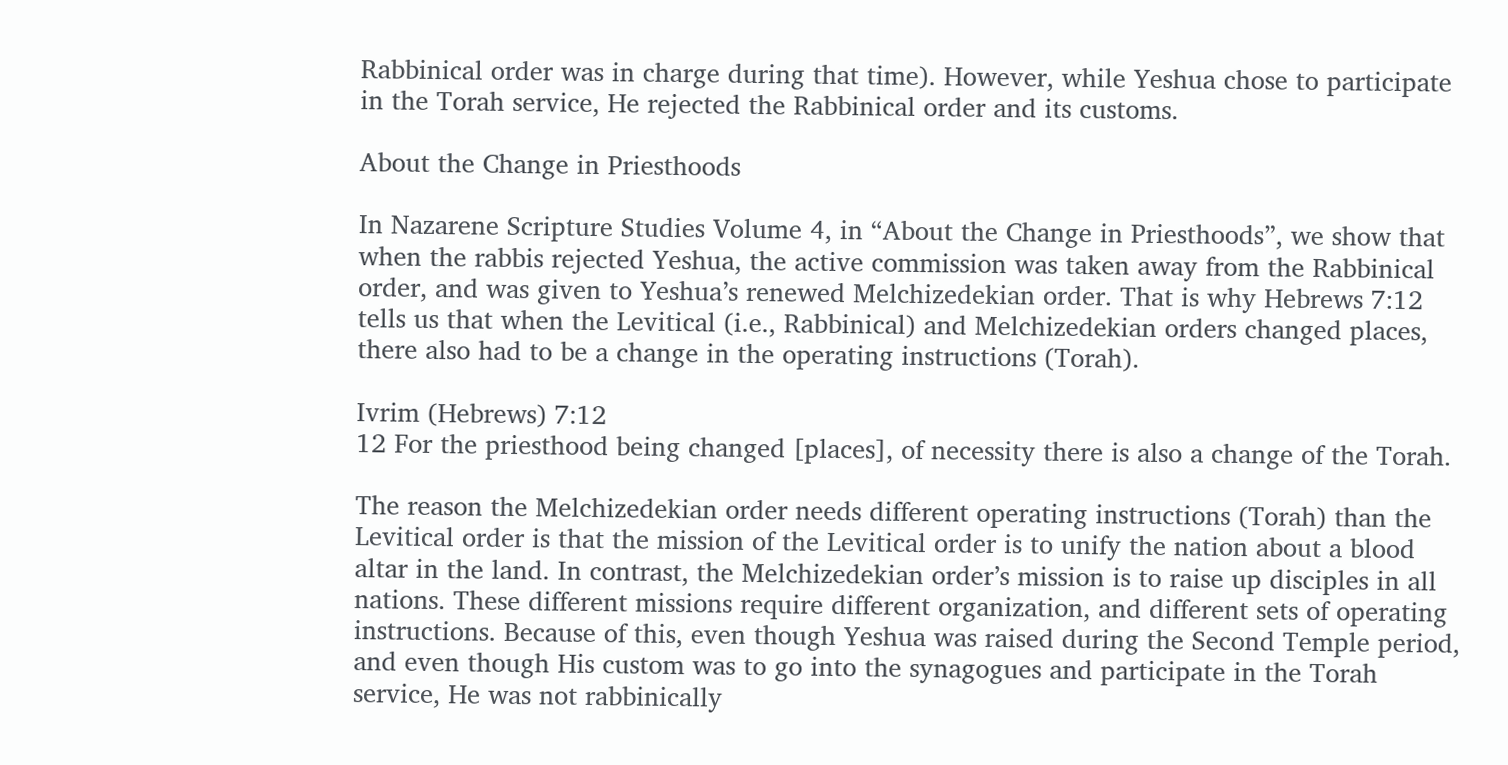Rabbinical order was in charge during that time). However, while Yeshua chose to participate in the Torah service, He rejected the Rabbinical order and its customs.

About the Change in Priesthoods

In Nazarene Scripture Studies Volume 4, in “About the Change in Priesthoods”, we show that when the rabbis rejected Yeshua, the active commission was taken away from the Rabbinical order, and was given to Yeshua’s renewed Melchizedekian order. That is why Hebrews 7:12 tells us that when the Levitical (i.e., Rabbinical) and Melchizedekian orders changed places, there also had to be a change in the operating instructions (Torah).

Ivrim (Hebrews) 7:12
12 For the priesthood being changed [places], of necessity there is also a change of the Torah.

The reason the Melchizedekian order needs different operating instructions (Torah) than the Levitical order is that the mission of the Levitical order is to unify the nation about a blood altar in the land. In contrast, the Melchizedekian order’s mission is to raise up disciples in all nations. These different missions require different organization, and different sets of operating instructions. Because of this, even though Yeshua was raised during the Second Temple period, and even though His custom was to go into the synagogues and participate in the Torah service, He was not rabbinically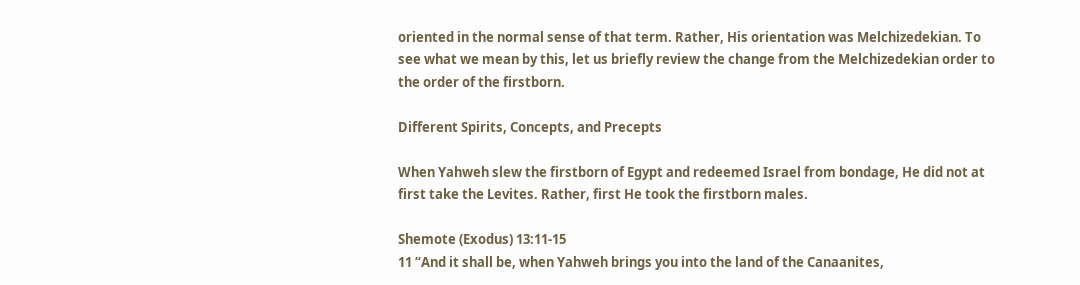oriented in the normal sense of that term. Rather, His orientation was Melchizedekian. To see what we mean by this, let us briefly review the change from the Melchizedekian order to the order of the firstborn.

Different Spirits, Concepts, and Precepts

When Yahweh slew the firstborn of Egypt and redeemed Israel from bondage, He did not at first take the Levites. Rather, first He took the firstborn males.

Shemote (Exodus) 13:11-15
11 “And it shall be, when Yahweh brings you into the land of the Canaanites,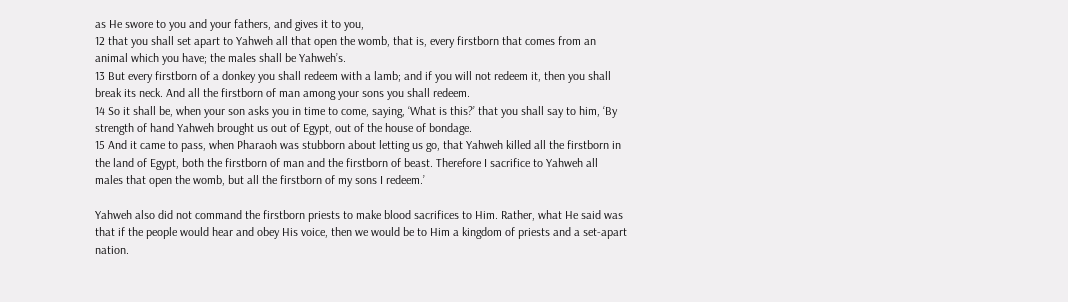as He swore to you and your fathers, and gives it to you,
12 that you shall set apart to Yahweh all that open the womb, that is, every firstborn that comes from an animal which you have; the males shall be Yahweh’s.
13 But every firstborn of a donkey you shall redeem with a lamb; and if you will not redeem it, then you shall break its neck. And all the firstborn of man among your sons you shall redeem.
14 So it shall be, when your son asks you in time to come, saying, ‘What is this?’ that you shall say to him, ‘By strength of hand Yahweh brought us out of Egypt, out of the house of bondage.
15 And it came to pass, when Pharaoh was stubborn about letting us go, that Yahweh killed all the firstborn in the land of Egypt, both the firstborn of man and the firstborn of beast. Therefore I sacrifice to Yahweh all males that open the womb, but all the firstborn of my sons I redeem.’

Yahweh also did not command the firstborn priests to make blood sacrifices to Him. Rather, what He said was that if the people would hear and obey His voice, then we would be to Him a kingdom of priests and a set-apart nation.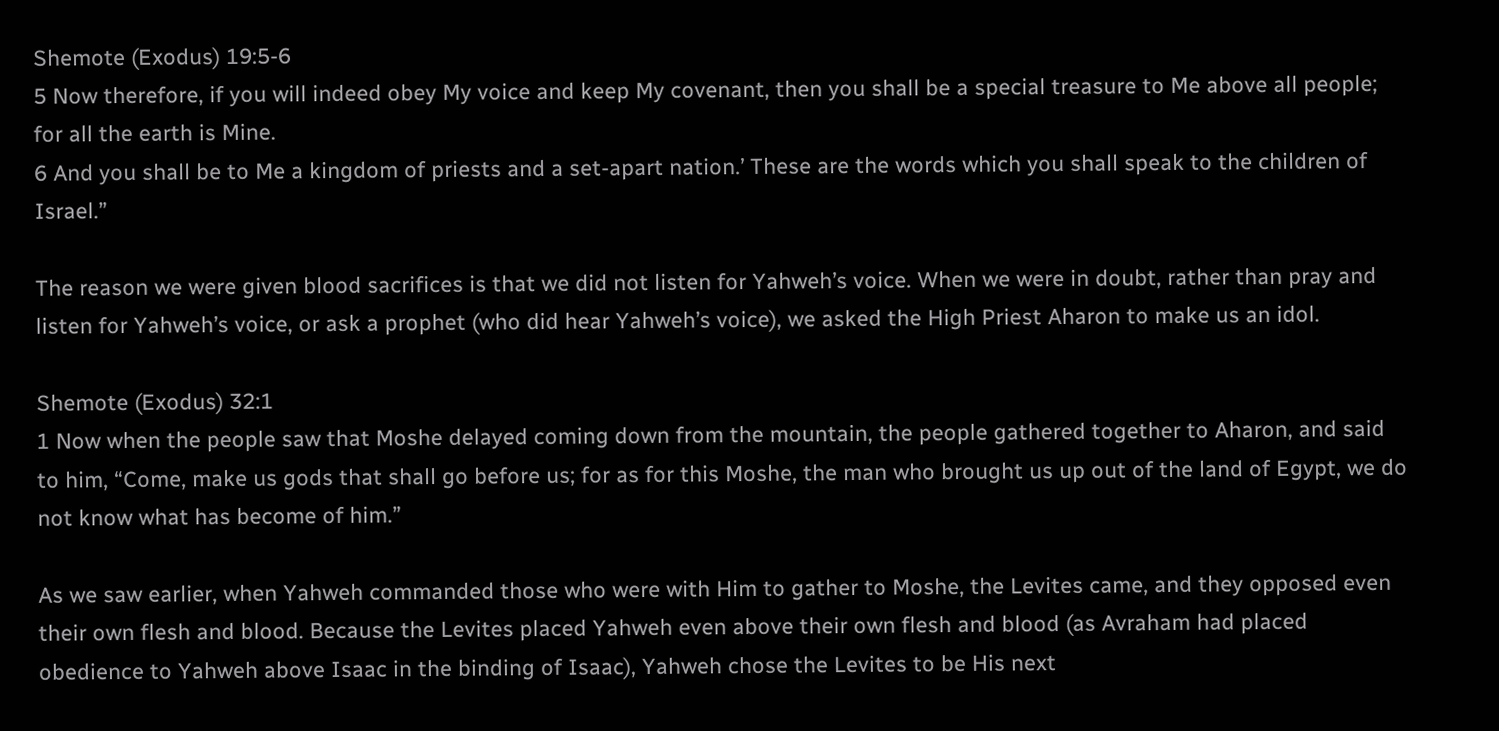Shemote (Exodus) 19:5-6
5 Now therefore, if you will indeed obey My voice and keep My covenant, then you shall be a special treasure to Me above all people; for all the earth is Mine.
6 And you shall be to Me a kingdom of priests and a set-apart nation.’ These are the words which you shall speak to the children of Israel.”

The reason we were given blood sacrifices is that we did not listen for Yahweh’s voice. When we were in doubt, rather than pray and listen for Yahweh’s voice, or ask a prophet (who did hear Yahweh’s voice), we asked the High Priest Aharon to make us an idol.

Shemote (Exodus) 32:1
1 Now when the people saw that Moshe delayed coming down from the mountain, the people gathered together to Aharon, and said to him, “Come, make us gods that shall go before us; for as for this Moshe, the man who brought us up out of the land of Egypt, we do not know what has become of him.”

As we saw earlier, when Yahweh commanded those who were with Him to gather to Moshe, the Levites came, and they opposed even their own flesh and blood. Because the Levites placed Yahweh even above their own flesh and blood (as Avraham had placed obedience to Yahweh above Isaac in the binding of Isaac), Yahweh chose the Levites to be His next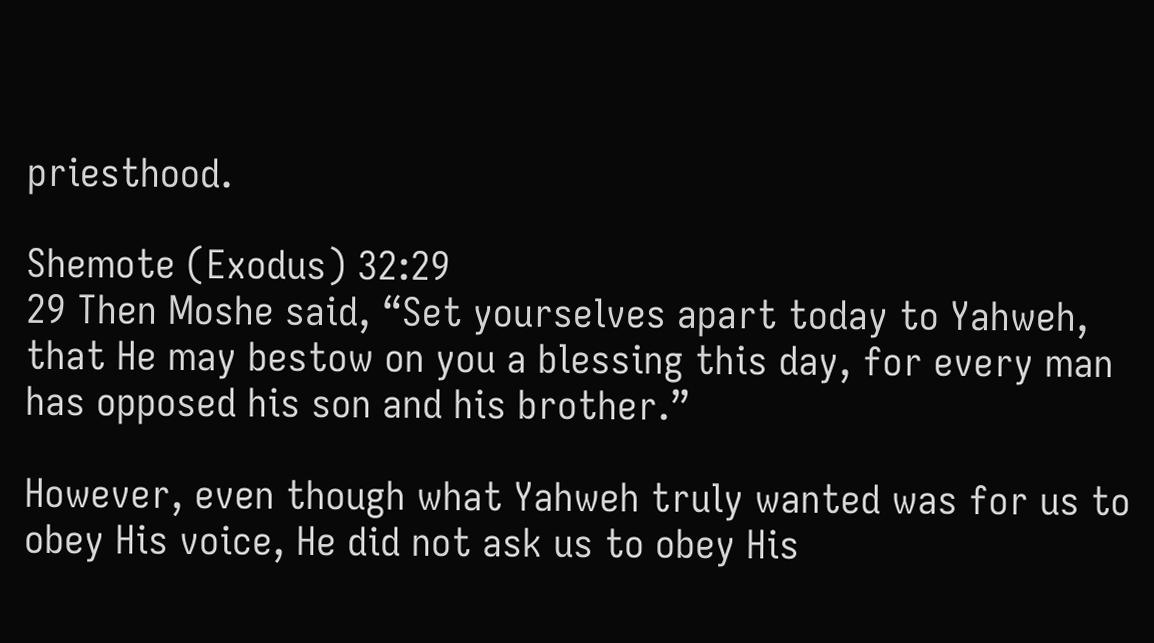priesthood.

Shemote (Exodus) 32:29
29 Then Moshe said, “Set yourselves apart today to Yahweh, that He may bestow on you a blessing this day, for every man has opposed his son and his brother.”

However, even though what Yahweh truly wanted was for us to obey His voice, He did not ask us to obey His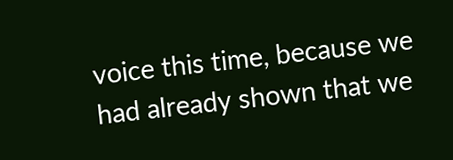voice this time, because we had already shown that we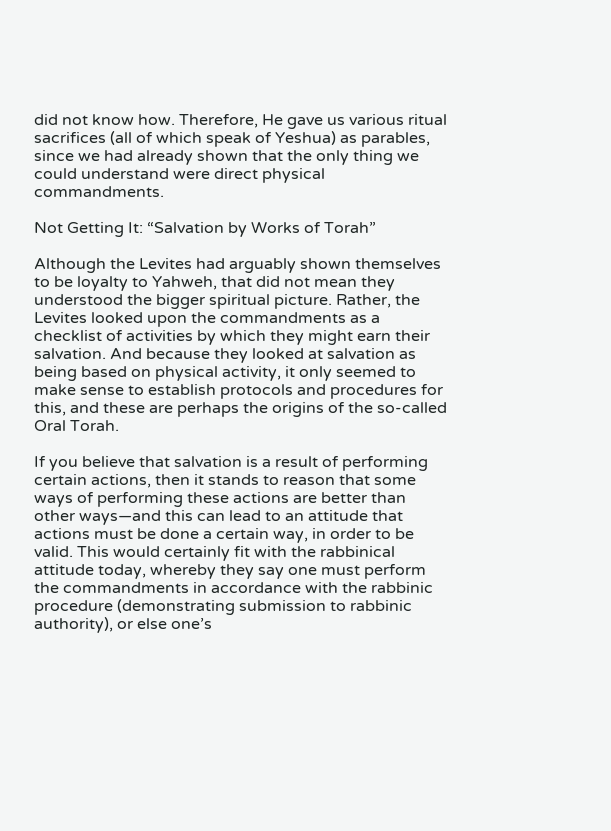did not know how. Therefore, He gave us various ritual sacrifices (all of which speak of Yeshua) as parables, since we had already shown that the only thing we could understand were direct physical commandments.

Not Getting It: “Salvation by Works of Torah”

Although the Levites had arguably shown themselves to be loyalty to Yahweh, that did not mean they understood the bigger spiritual picture. Rather, the Levites looked upon the commandments as a checklist of activities by which they might earn their salvation. And because they looked at salvation as being based on physical activity, it only seemed to make sense to establish protocols and procedures for this, and these are perhaps the origins of the so-called Oral Torah.

If you believe that salvation is a result of performing certain actions, then it stands to reason that some ways of performing these actions are better than other ways—and this can lead to an attitude that actions must be done a certain way, in order to be valid. This would certainly fit with the rabbinical attitude today, whereby they say one must perform the commandments in accordance with the rabbinic procedure (demonstrating submission to rabbinic authority), or else one’s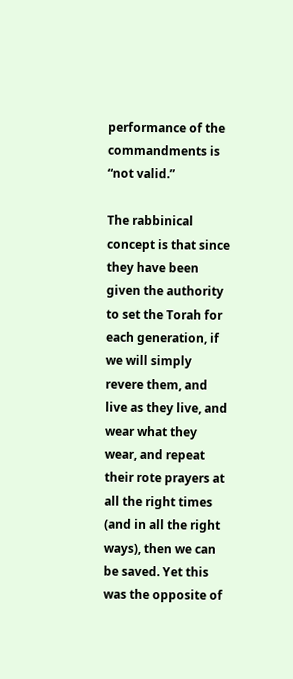performance of the commandments is “not valid.”

The rabbinical concept is that since they have been given the authority to set the Torah for each generation, if we will simply revere them, and live as they live, and wear what they wear, and repeat their rote prayers at all the right times (and in all the right ways), then we can be saved. Yet this was the opposite of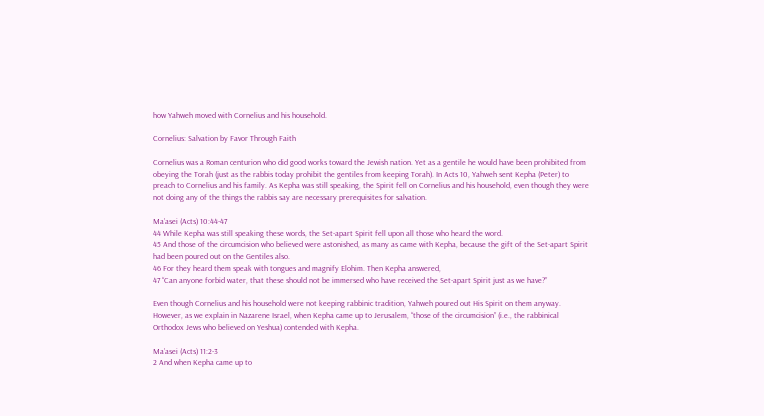how Yahweh moved with Cornelius and his household.

Cornelius: Salvation by Favor Through Faith

Cornelius was a Roman centurion who did good works toward the Jewish nation. Yet as a gentile he would have been prohibited from obeying the Torah (just as the rabbis today prohibit the gentiles from keeping Torah). In Acts 10, Yahweh sent Kepha (Peter) to preach to Cornelius and his family. As Kepha was still speaking, the Spirit fell on Cornelius and his household, even though they were not doing any of the things the rabbis say are necessary prerequisites for salvation.

Ma’asei (Acts) 10:44-47
44 While Kepha was still speaking these words, the Set-apart Spirit fell upon all those who heard the word.
45 And those of the circumcision who believed were astonished, as many as came with Kepha, because the gift of the Set-apart Spirit had been poured out on the Gentiles also.
46 For they heard them speak with tongues and magnify Elohim. Then Kepha answered,
47 “Can anyone forbid water, that these should not be immersed who have received the Set-apart Spirit just as we have?”

Even though Cornelius and his household were not keeping rabbinic tradition, Yahweh poured out His Spirit on them anyway. However, as we explain in Nazarene Israel, when Kepha came up to Jerusalem, “those of the circumcision” (i.e., the rabbinical Orthodox Jews who believed on Yeshua) contended with Kepha.

Ma’asei (Acts) 11:2-3
2 And when Kepha came up to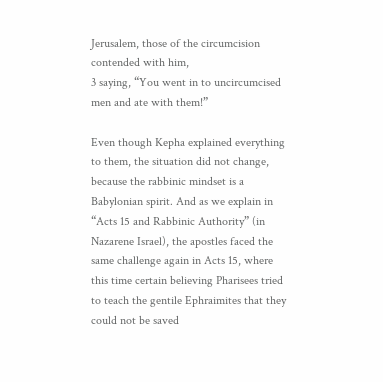Jerusalem, those of the circumcision contended with him,
3 saying, “You went in to uncircumcised men and ate with them!”

Even though Kepha explained everything to them, the situation did not change, because the rabbinic mindset is a Babylonian spirit. And as we explain in “Acts 15 and Rabbinic Authority” (in Nazarene Israel), the apostles faced the same challenge again in Acts 15, where this time certain believing Pharisees tried to teach the gentile Ephraimites that they could not be saved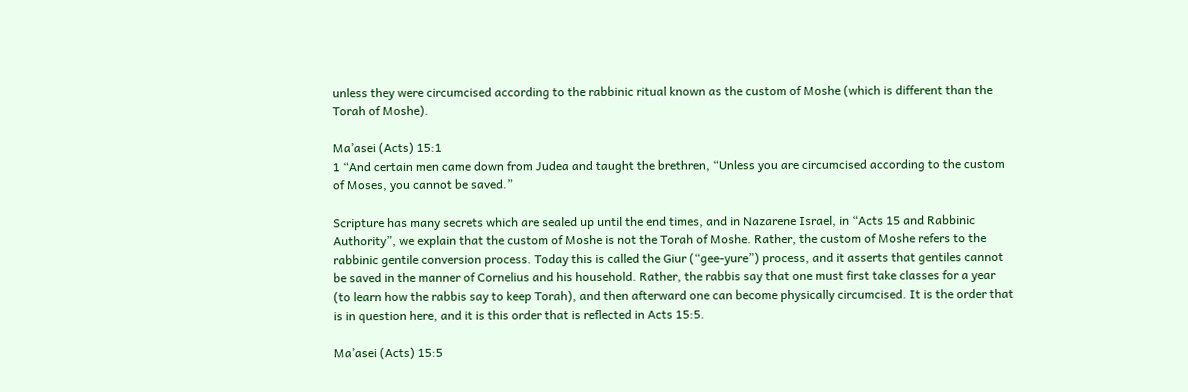unless they were circumcised according to the rabbinic ritual known as the custom of Moshe (which is different than the Torah of Moshe).

Ma’asei (Acts) 15:1
1 “And certain men came down from Judea and taught the brethren, “Unless you are circumcised according to the custom of Moses, you cannot be saved.”

Scripture has many secrets which are sealed up until the end times, and in Nazarene Israel, in “Acts 15 and Rabbinic Authority”, we explain that the custom of Moshe is not the Torah of Moshe. Rather, the custom of Moshe refers to the rabbinic gentile conversion process. Today this is called the Giur (“gee-yure”) process, and it asserts that gentiles cannot be saved in the manner of Cornelius and his household. Rather, the rabbis say that one must first take classes for a year (to learn how the rabbis say to keep Torah), and then afterward one can become physically circumcised. It is the order that is in question here, and it is this order that is reflected in Acts 15:5.

Ma’asei (Acts) 15:5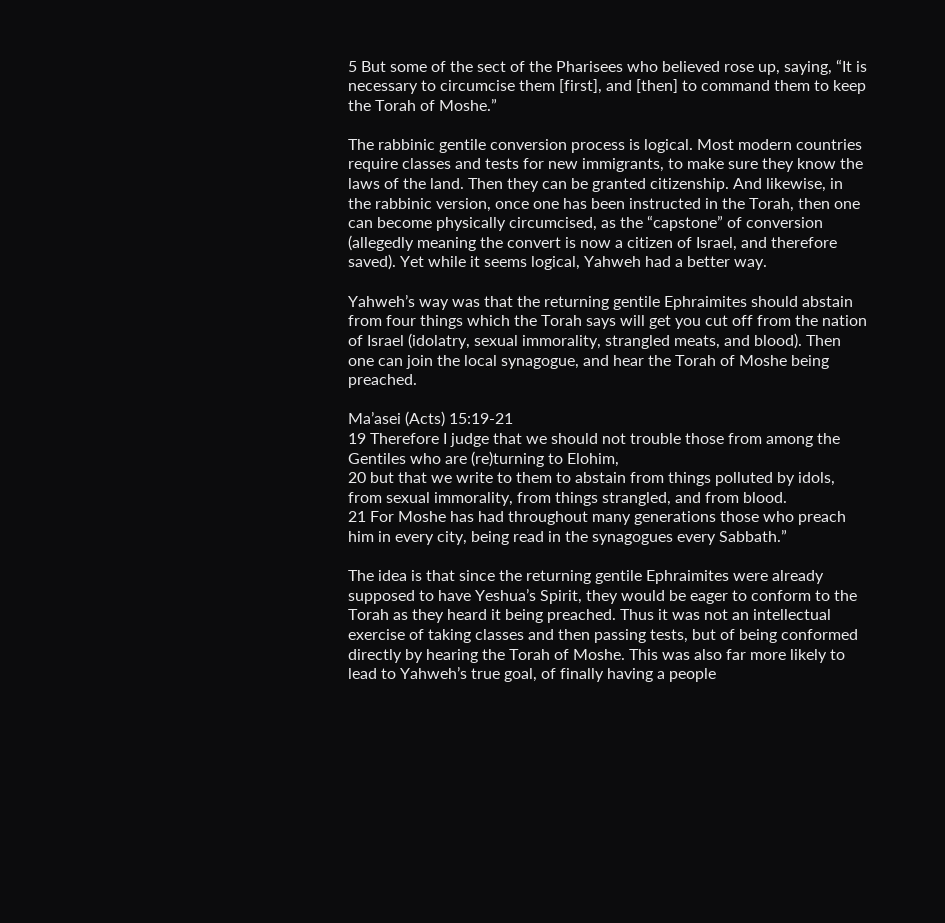5 But some of the sect of the Pharisees who believed rose up, saying, “It is necessary to circumcise them [first], and [then] to command them to keep the Torah of Moshe.”

The rabbinic gentile conversion process is logical. Most modern countries require classes and tests for new immigrants, to make sure they know the laws of the land. Then they can be granted citizenship. And likewise, in the rabbinic version, once one has been instructed in the Torah, then one can become physically circumcised, as the “capstone” of conversion (allegedly meaning the convert is now a citizen of Israel, and therefore saved). Yet while it seems logical, Yahweh had a better way.

Yahweh’s way was that the returning gentile Ephraimites should abstain from four things which the Torah says will get you cut off from the nation of Israel (idolatry, sexual immorality, strangled meats, and blood). Then one can join the local synagogue, and hear the Torah of Moshe being preached.

Ma’asei (Acts) 15:19-21
19 Therefore I judge that we should not trouble those from among the Gentiles who are (re)turning to Elohim,
20 but that we write to them to abstain from things polluted by idols, from sexual immorality, from things strangled, and from blood.
21 For Moshe has had throughout many generations those who preach him in every city, being read in the synagogues every Sabbath.”

The idea is that since the returning gentile Ephraimites were already supposed to have Yeshua’s Spirit, they would be eager to conform to the Torah as they heard it being preached. Thus it was not an intellectual exercise of taking classes and then passing tests, but of being conformed directly by hearing the Torah of Moshe. This was also far more likely to lead to Yahweh’s true goal, of finally having a people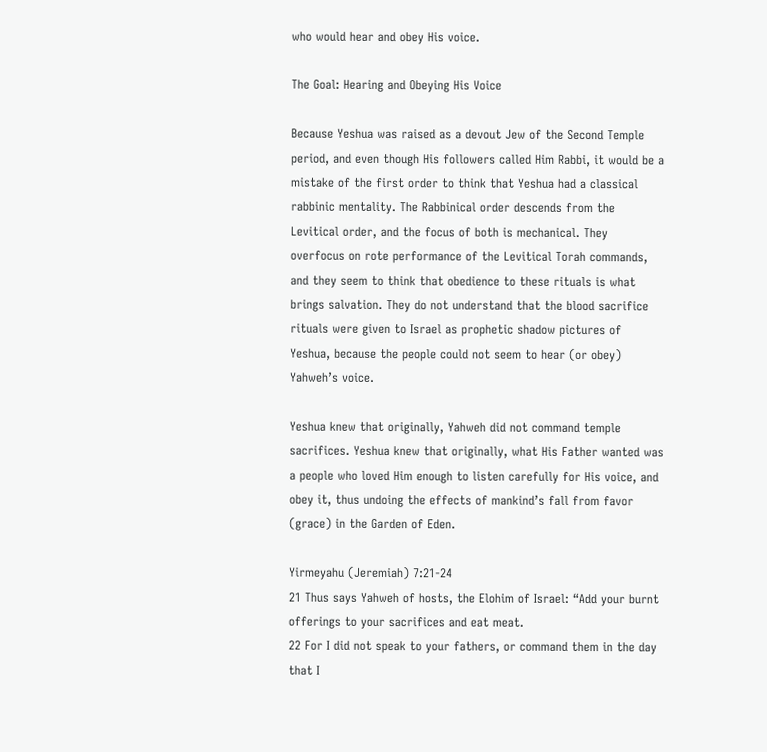who would hear and obey His voice.

The Goal: Hearing and Obeying His Voice

Because Yeshua was raised as a devout Jew of the Second Temple period, and even though His followers called Him Rabbi, it would be a mistake of the first order to think that Yeshua had a classical rabbinic mentality. The Rabbinical order descends from the Levitical order, and the focus of both is mechanical. They overfocus on rote performance of the Levitical Torah commands, and they seem to think that obedience to these rituals is what brings salvation. They do not understand that the blood sacrifice rituals were given to Israel as prophetic shadow pictures of Yeshua, because the people could not seem to hear (or obey) Yahweh’s voice.

Yeshua knew that originally, Yahweh did not command temple sacrifices. Yeshua knew that originally, what His Father wanted was a people who loved Him enough to listen carefully for His voice, and obey it, thus undoing the effects of mankind’s fall from favor (grace) in the Garden of Eden.

Yirmeyahu (Jeremiah) 7:21-24
21 Thus says Yahweh of hosts, the Elohim of Israel: “Add your burnt offerings to your sacrifices and eat meat.
22 For I did not speak to your fathers, or command them in the day that I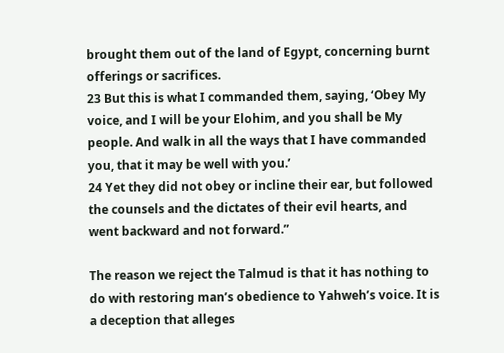brought them out of the land of Egypt, concerning burnt offerings or sacrifices.
23 But this is what I commanded them, saying, ‘Obey My voice, and I will be your Elohim, and you shall be My people. And walk in all the ways that I have commanded you, that it may be well with you.’
24 Yet they did not obey or incline their ear, but followed the counsels and the dictates of their evil hearts, and went backward and not forward.”

The reason we reject the Talmud is that it has nothing to do with restoring man’s obedience to Yahweh’s voice. It is a deception that alleges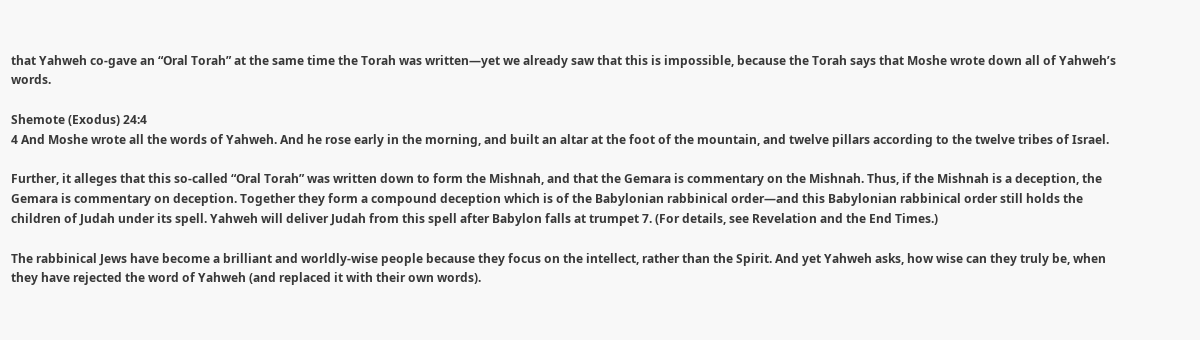that Yahweh co-gave an “Oral Torah” at the same time the Torah was written—yet we already saw that this is impossible, because the Torah says that Moshe wrote down all of Yahweh’s words.

Shemote (Exodus) 24:4
4 And Moshe wrote all the words of Yahweh. And he rose early in the morning, and built an altar at the foot of the mountain, and twelve pillars according to the twelve tribes of Israel.

Further, it alleges that this so-called “Oral Torah” was written down to form the Mishnah, and that the Gemara is commentary on the Mishnah. Thus, if the Mishnah is a deception, the Gemara is commentary on deception. Together they form a compound deception which is of the Babylonian rabbinical order—and this Babylonian rabbinical order still holds the children of Judah under its spell. Yahweh will deliver Judah from this spell after Babylon falls at trumpet 7. (For details, see Revelation and the End Times.)

The rabbinical Jews have become a brilliant and worldly-wise people because they focus on the intellect, rather than the Spirit. And yet Yahweh asks, how wise can they truly be, when they have rejected the word of Yahweh (and replaced it with their own words).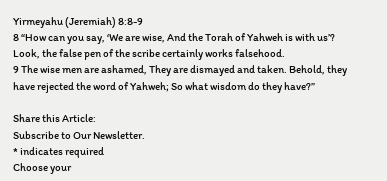Yirmeyahu (Jeremiah) 8:8-9
8 “How can you say, ‘We are wise, And the Torah of Yahweh is with us’? Look, the false pen of the scribe certainly works falsehood.
9 The wise men are ashamed, They are dismayed and taken. Behold, they have rejected the word of Yahweh; So what wisdom do they have?”

Share this Article:
Subscribe to Our Newsletter.
* indicates required
Choose your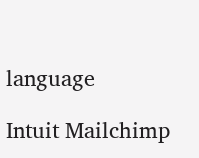language

Intuit Mailchimp